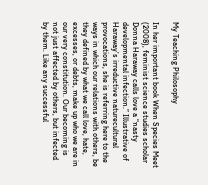My Teaching Philosophy

In her important book When Species Meet (2008), feminist science studies scholar Donna Haraway calls love a “nasty developmental infection.” Illustrative of Haraway’s irreductive naturecultural provocations, she is referring here to the ways in which our relations with others, be they defined by what we call love, hate, excesses, or debts, make up who we are in our very constitution. Our becoming is not just affected by others, but infected by them. Like any successful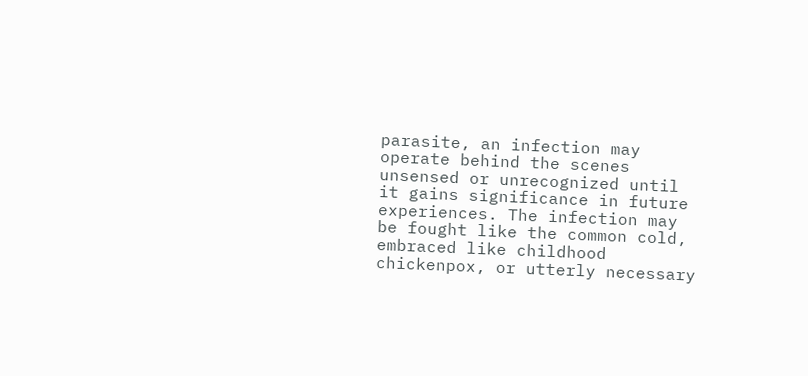parasite, an infection may operate behind the scenes unsensed or unrecognized until it gains significance in future experiences. The infection may be fought like the common cold, embraced like childhood chickenpox, or utterly necessary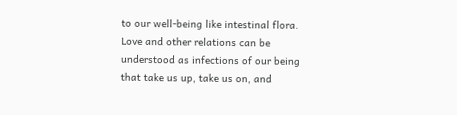to our well-being like intestinal flora. Love and other relations can be understood as infections of our being that take us up, take us on, and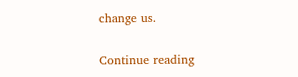change us.

Continue reading